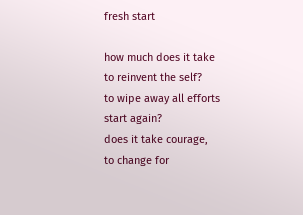fresh start

how much does it take
to reinvent the self?
to wipe away all efforts
start again?
does it take courage,
to change for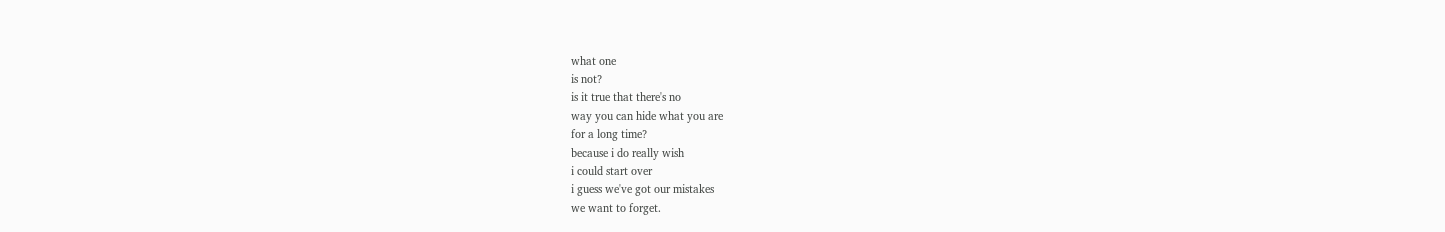what one
is not?
is it true that there's no
way you can hide what you are
for a long time?
because i do really wish
i could start over
i guess we've got our mistakes
we want to forget.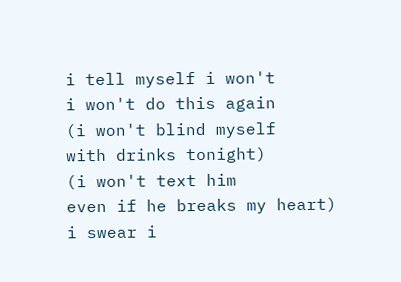i tell myself i won't
i won't do this again
(i won't blind myself
with drinks tonight)
(i won't text him
even if he breaks my heart)
i swear i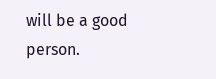will be a good person.